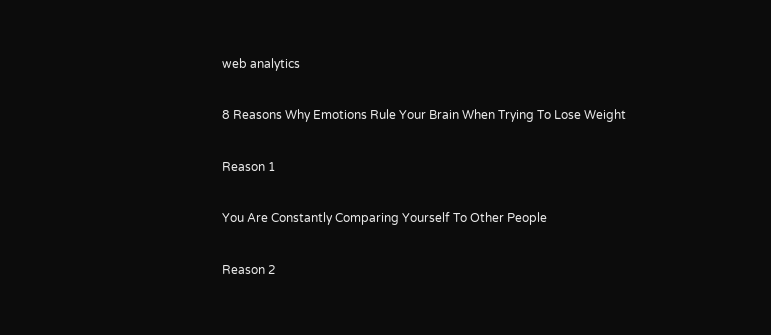web analytics

8 Reasons Why Emotions Rule Your Brain When Trying To Lose Weight

Reason 1

You Are Constantly Comparing Yourself To Other People

Reason 2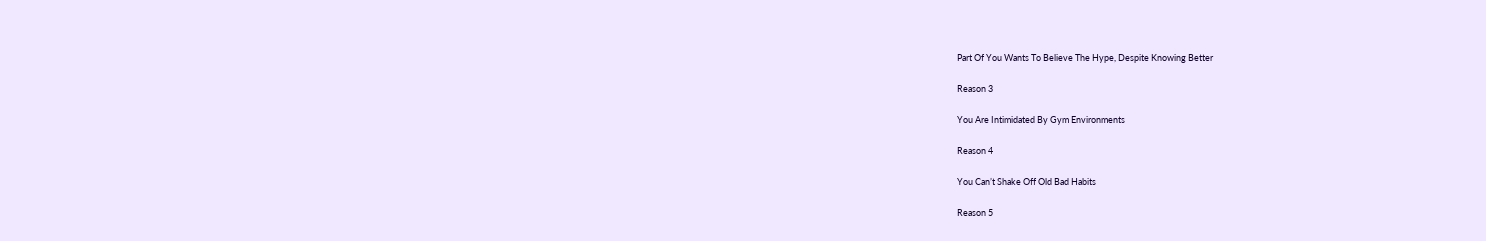Part Of You Wants To Believe The Hype, Despite Knowing Better

Reason 3

You Are Intimidated By Gym Environments

Reason 4

You Can’t Shake Off Old Bad Habits

Reason 5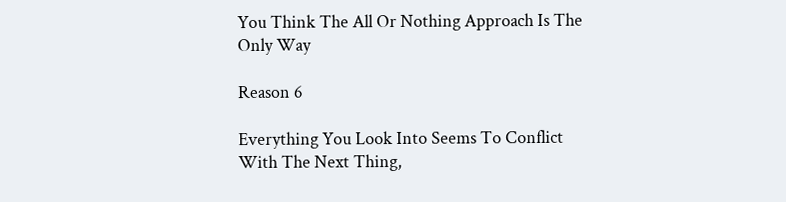You Think The All Or Nothing Approach Is The Only Way

Reason 6

Everything You Look Into Seems To Conflict With The Next Thing,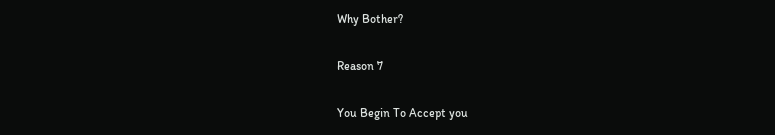Why Bother?

Reason 7

You Begin To Accept you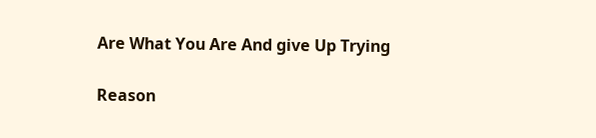Are What You Are And give Up Trying

Reason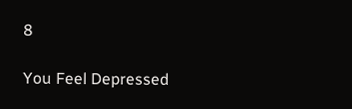8

You Feel Depressed